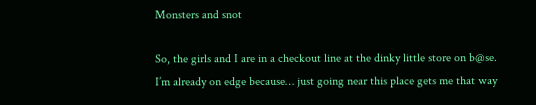Monsters and snot

So, the girls and I are in a checkout line at the dinky little store on b@se. I’m already on edge because… just going near this place gets me that way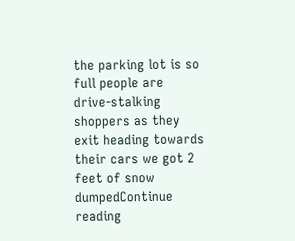the parking lot is so full people are drive-stalking shoppers as they exit heading towards their cars we got 2 feet of snow dumpedContinue reading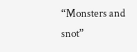“Monsters and snot”